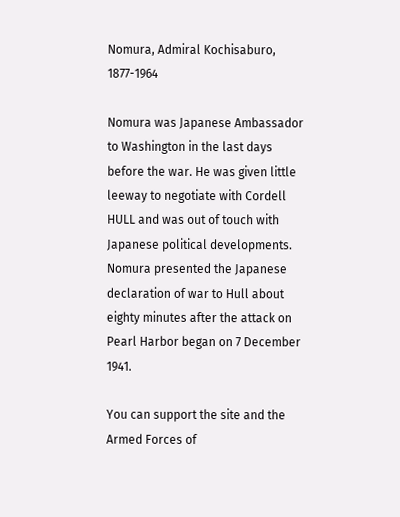Nomura, Admiral Kochisaburo, 1877-1964

Nomura was Japanese Ambassador to Washington in the last days before the war. He was given little leeway to negotiate with Cordell HULL and was out of touch with Japanese political developments. Nomura presented the Japanese declaration of war to Hull about eighty minutes after the attack on Pearl Harbor began on 7 December 1941.

You can support the site and the Armed Forces of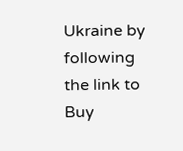Ukraine by following the link to Buy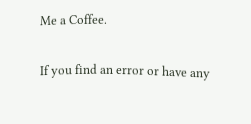Me a Coffee.

If you find an error or have any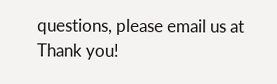questions, please email us at Thank you!